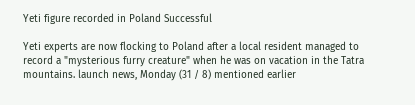Yeti figure recorded in Poland Successful

Yeti experts are now flocking to Poland after a local resident managed to record a "mysterious furry creature" when he was on vacation in the Tatra mountains. launch news, Monday (31 / 8) mentioned earlier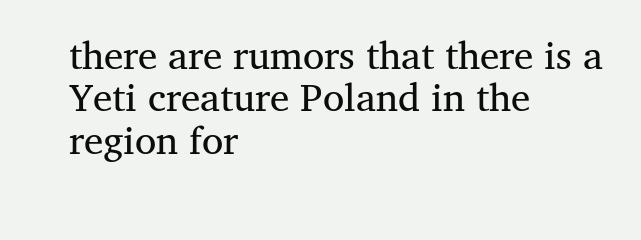there are rumors that there is a Yeti creature Poland in the region for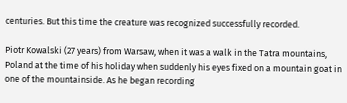centuries. But this time the creature was recognized successfully recorded.

Piotr Kowalski (27 years) from Warsaw, when it was a walk in the Tatra mountains, Poland at the time of his holiday when suddenly his eyes fixed on a mountain goat in one of the mountainside. As he began recording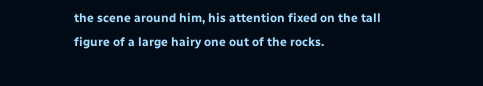the scene around him, his attention fixed on the tall figure of a large hairy one out of the rocks.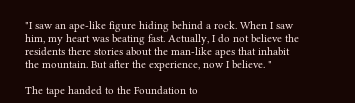"I saw an ape-like figure hiding behind a rock. When I saw him, my heart was beating fast. Actually, I do not believe the residents there stories about the man-like apes that inhabit the mountain. But after the experience, now I believe. "

The tape handed to the Foundation to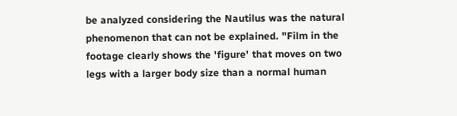be analyzed considering the Nautilus was the natural phenomenon that can not be explained. "Film in the footage clearly shows the 'figure' that moves on two legs with a larger body size than a normal human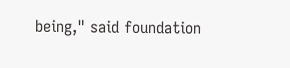being," said foundation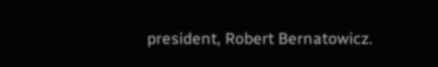president, Robert Bernatowicz.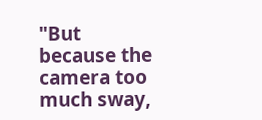"But because the camera too much sway,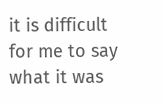it is difficult for me to say what it was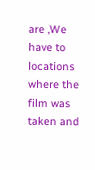are ,We have to locations where the film was taken and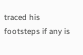traced his footsteps if any is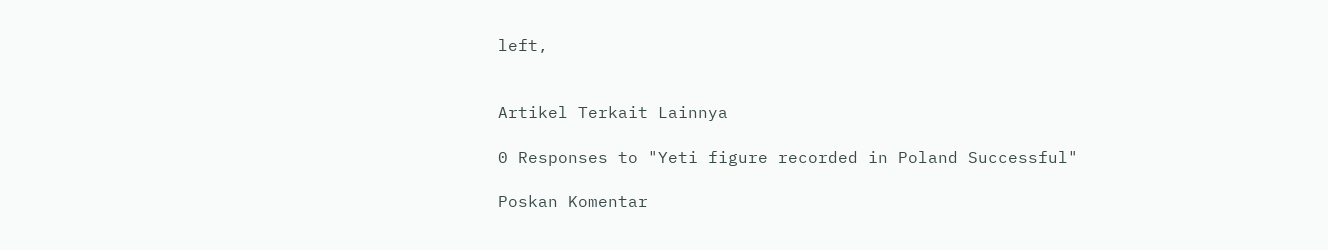left,


Artikel Terkait Lainnya

0 Responses to "Yeti figure recorded in Poland Successful"

Poskan Komentar